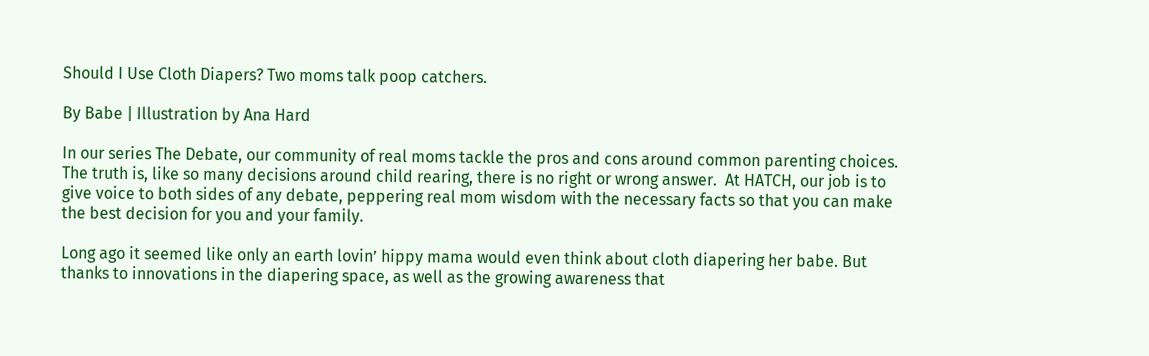Should I Use Cloth Diapers? Two moms talk poop catchers.

By Babe | Illustration by Ana Hard

In our series The Debate, our community of real moms tackle the pros and cons around common parenting choices. The truth is, like so many decisions around child rearing, there is no right or wrong answer.  At HATCH, our job is to give voice to both sides of any debate, peppering real mom wisdom with the necessary facts so that you can make the best decision for you and your family.

Long ago it seemed like only an earth lovin’ hippy mama would even think about cloth diapering her babe. But thanks to innovations in the diapering space, as well as the growing awareness that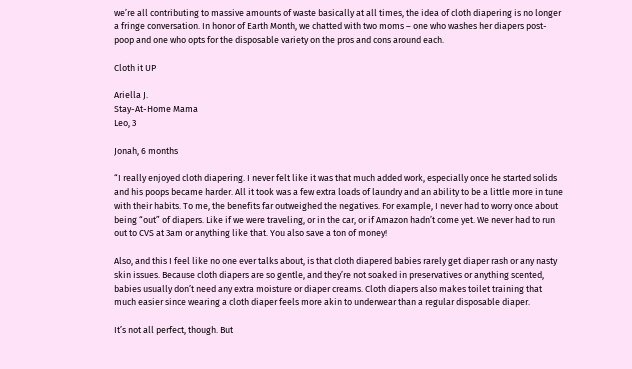we’re all contributing to massive amounts of waste basically at all times, the idea of cloth diapering is no longer a fringe conversation. In honor of Earth Month, we chatted with two moms – one who washes her diapers post-poop and one who opts for the disposable variety on the pros and cons around each.

Cloth it UP

Ariella J.
Stay-At-Home Mama
Leo, 3

Jonah, 6 months

“I really enjoyed cloth diapering. I never felt like it was that much added work, especially once he started solids and his poops became harder. All it took was a few extra loads of laundry and an ability to be a little more in tune with their habits. To me, the benefits far outweighed the negatives. For example, I never had to worry once about being “out” of diapers. Like if we were traveling, or in the car, or if Amazon hadn’t come yet. We never had to run out to CVS at 3am or anything like that. You also save a ton of money!

Also, and this I feel like no one ever talks about, is that cloth diapered babies rarely get diaper rash or any nasty skin issues. Because cloth diapers are so gentle, and they’re not soaked in preservatives or anything scented, babies usually don’t need any extra moisture or diaper creams. Cloth diapers also makes toilet training that much easier since wearing a cloth diaper feels more akin to underwear than a regular disposable diaper.

It’s not all perfect, though. But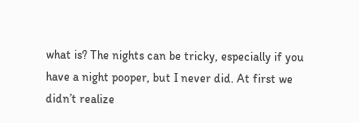what is? The nights can be tricky, especially if you have a night pooper, but I never did. At first we didn’t realize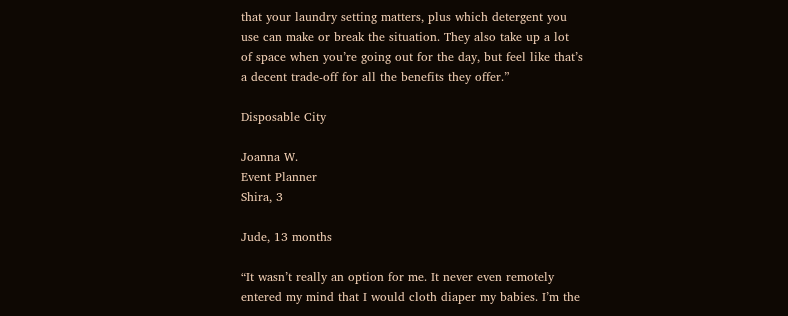that your laundry setting matters, plus which detergent you use can make or break the situation. They also take up a lot of space when you’re going out for the day, but feel like that’s a decent trade-off for all the benefits they offer.”

Disposable City

Joanna W.
Event Planner
Shira, 3

Jude, 13 months

“It wasn’t really an option for me. It never even remotely entered my mind that I would cloth diaper my babies. I’m the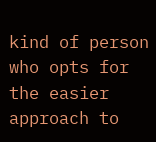kind of person who opts for the easier approach to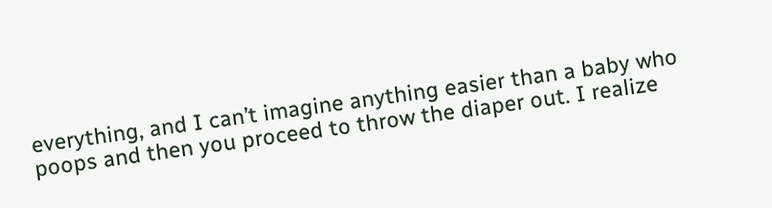everything, and I can’t imagine anything easier than a baby who poops and then you proceed to throw the diaper out. I realize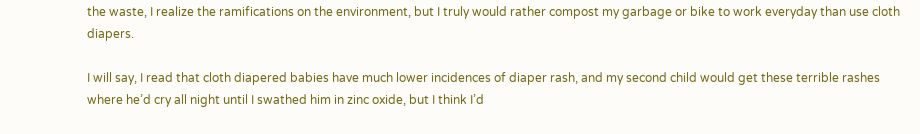the waste, I realize the ramifications on the environment, but I truly would rather compost my garbage or bike to work everyday than use cloth diapers.

I will say, I read that cloth diapered babies have much lower incidences of diaper rash, and my second child would get these terrible rashes where he’d cry all night until I swathed him in zinc oxide, but I think I’d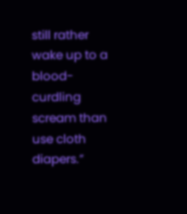still rather wake up to a blood-curdling scream than use cloth diapers.”